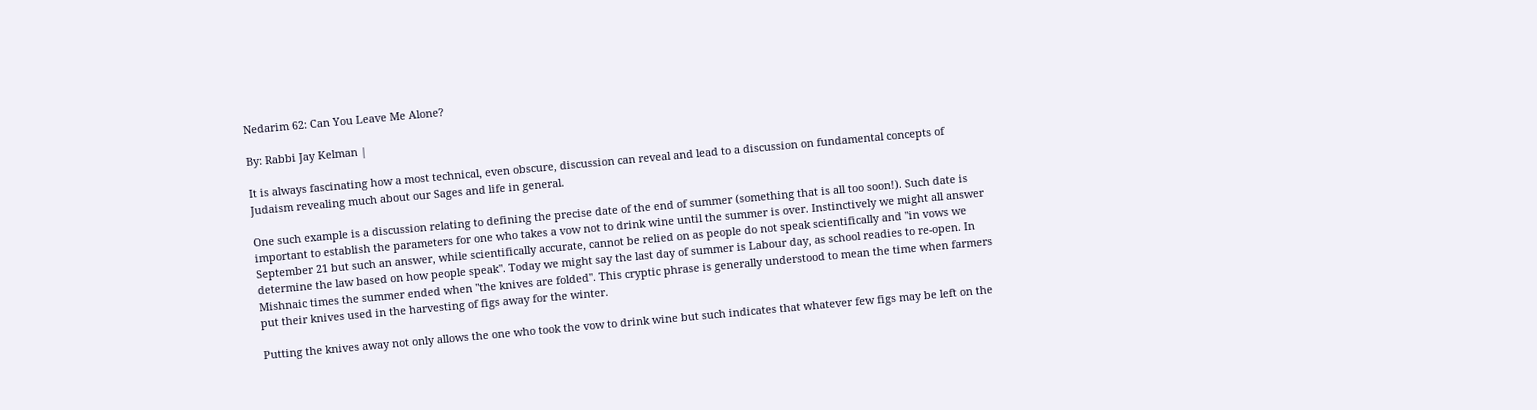Nedarim 62: Can You Leave Me Alone?

By: Rabbi Jay Kelman |

It is always fascinating how a most technical, even obscure, discussion can reveal and lead to a discussion on fundamental concepts of Judaism revealing much about our Sages and life in general.

One such example is a discussion relating to defining the precise date of the end of summer (something that is all too soon!). Such date is important to establish the parameters for one who takes a vow not to drink wine until the summer is over. Instinctively we might all answer September 21 but such an answer, while scientifically accurate, cannot be relied on as people do not speak scientifically and "in vows we determine the law based on how people speak". Today we might say the last day of summer is Labour day, as school readies to re-open. In Mishnaic times the summer ended when "the knives are folded". This cryptic phrase is generally understood to mean the time when farmers put their knives used in the harvesting of figs away for the winter.

Putting the knives away not only allows the one who took the vow to drink wine but such indicates that whatever few figs may be left on the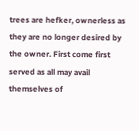trees are hefker, ownerless as they are no longer desired by the owner. First come first served as all may avail themselves of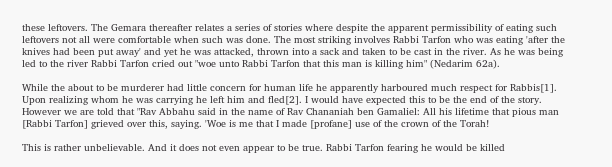these leftovers. The Gemara thereafter relates a series of stories where despite the apparent permissibility of eating such leftovers not all were comfortable when such was done. The most striking involves Rabbi Tarfon who was eating 'after the knives had been put away' and yet he was attacked, thrown into a sack and taken to be cast in the river. As he was being led to the river Rabbi Tarfon cried out "woe unto Rabbi Tarfon that this man is killing him" (Nedarim 62a).

While the about to be murderer had little concern for human life he apparently harboured much respect for Rabbis[1]. Upon realizing whom he was carrying he left him and fled[2]. I would have expected this to be the end of the story. However we are told that "Rav Abbahu said in the name of Rav Chananiah ben Gamaliel: All his lifetime that pious man [Rabbi Tarfon] grieved over this, saying. 'Woe is me that I made [profane] use of the crown of the Torah!

This is rather unbelievable. And it does not even appear to be true. Rabbi Tarfon fearing he would be killed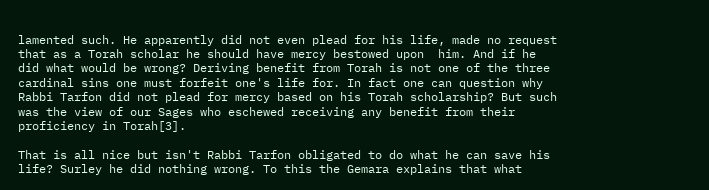lamented such. He apparently did not even plead for his life, made no request that as a Torah scholar he should have mercy bestowed upon  him. And if he did what would be wrong? Deriving benefit from Torah is not one of the three cardinal sins one must forfeit one's life for. In fact one can question why Rabbi Tarfon did not plead for mercy based on his Torah scholarship? But such was the view of our Sages who eschewed receiving any benefit from their proficiency in Torah[3].

That is all nice but isn't Rabbi Tarfon obligated to do what he can save his life? Surley he did nothing wrong. To this the Gemara explains that what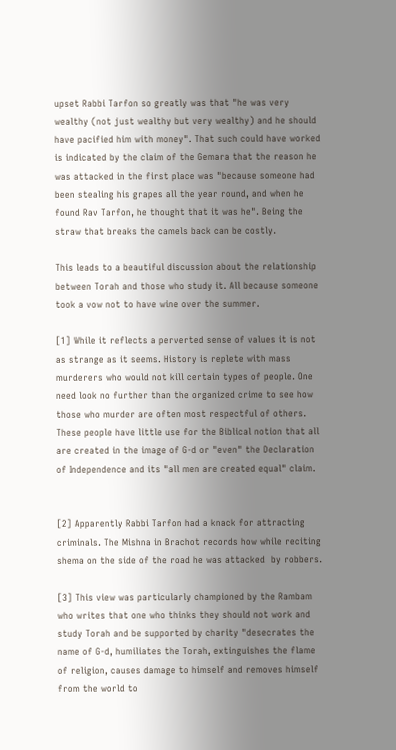upset Rabbi Tarfon so greatly was that "he was very wealthy (not just wealthy but very wealthy) and he should have pacified him with money". That such could have worked is indicated by the claim of the Gemara that the reason he was attacked in the first place was "because someone had been stealing his grapes all the year round, and when he found Rav Tarfon, he thought that it was he". Being the straw that breaks the camels back can be costly.

This leads to a beautiful discussion about the relationship between Torah and those who study it. All because someone took a vow not to have wine over the summer.

[1] While it reflects a perverted sense of values it is not as strange as it seems. History is replete with mass murderers who would not kill certain types of people. One need look no further than the organized crime to see how those who murder are often most respectful of others. These people have little use for the Biblical notion that all are created in the image of G-d or "even" the Declaration of Independence and its "all men are created equal" claim.


[2] Apparently Rabbi Tarfon had a knack for attracting criminals. The Mishna in Brachot records how while reciting shema on the side of the road he was attacked  by robbers.

[3] This view was particularly championed by the Rambam who writes that one who thinks they should not work and study Torah and be supported by charity "desecrates the name of G-d, humiliates the Torah, extinguishes the flame of religion, causes damage to himself and removes himself from the world to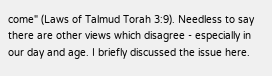come" (Laws of Talmud Torah 3:9). Needless to say there are other views which disagree - especially in our day and age. I briefly discussed the issue here.